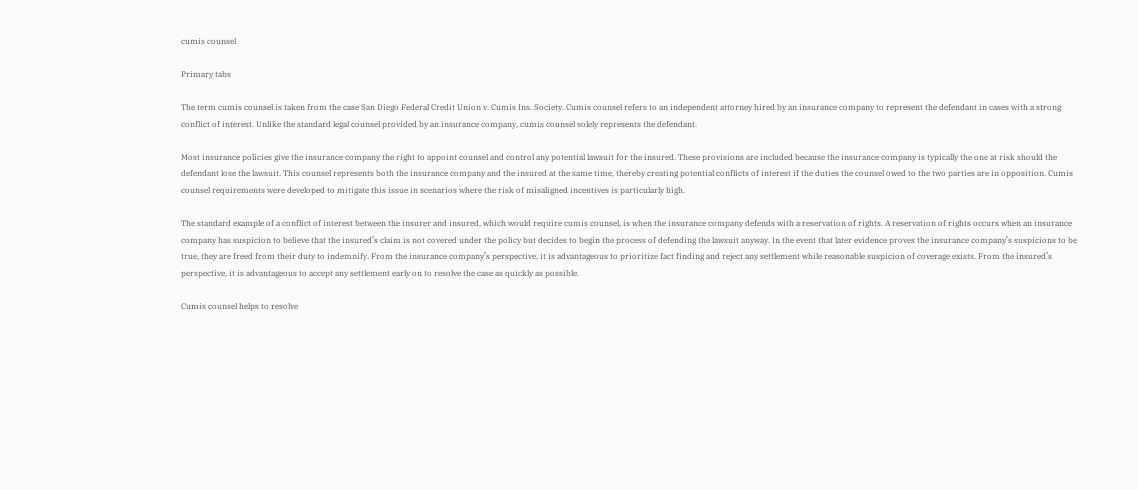cumis counsel

Primary tabs

The term cumis counsel is taken from the case San Diego Federal Credit Union v. Cumis Ins. Society. Cumis counsel refers to an independent attorney hired by an insurance company to represent the defendant in cases with a strong conflict of interest. Unlike the standard legal counsel provided by an insurance company, cumis counsel solely represents the defendant.

Most insurance policies give the insurance company the right to appoint counsel and control any potential lawsuit for the insured. These provisions are included because the insurance company is typically the one at risk should the defendant lose the lawsuit. This counsel represents both the insurance company and the insured at the same time, thereby creating potential conflicts of interest if the duties the counsel owed to the two parties are in opposition. Cumis counsel requirements were developed to mitigate this issue in scenarios where the risk of misaligned incentives is particularly high.

The standard example of a conflict of interest between the insurer and insured, which would require cumis counsel, is when the insurance company defends with a reservation of rights. A reservation of rights occurs when an insurance company has suspicion to believe that the insured’s claim is not covered under the policy but decides to begin the process of defending the lawsuit anyway. In the event that later evidence proves the insurance company’s suspicions to be true, they are freed from their duty to indemnify. From the insurance company’s perspective, it is advantageous to prioritize fact finding and reject any settlement while reasonable suspicion of coverage exists. From the insured’s perspective, it is advantageous to accept any settlement early on to resolve the case as quickly as possible.

Cumis counsel helps to resolve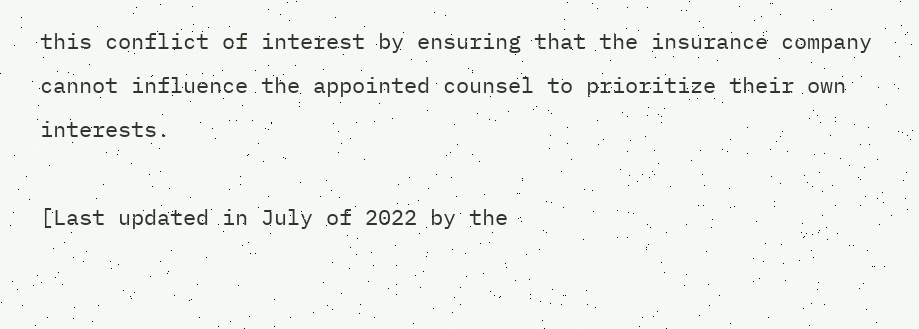this conflict of interest by ensuring that the insurance company cannot influence the appointed counsel to prioritize their own interests.

[Last updated in July of 2022 by the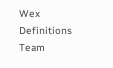Wex Definitions Team